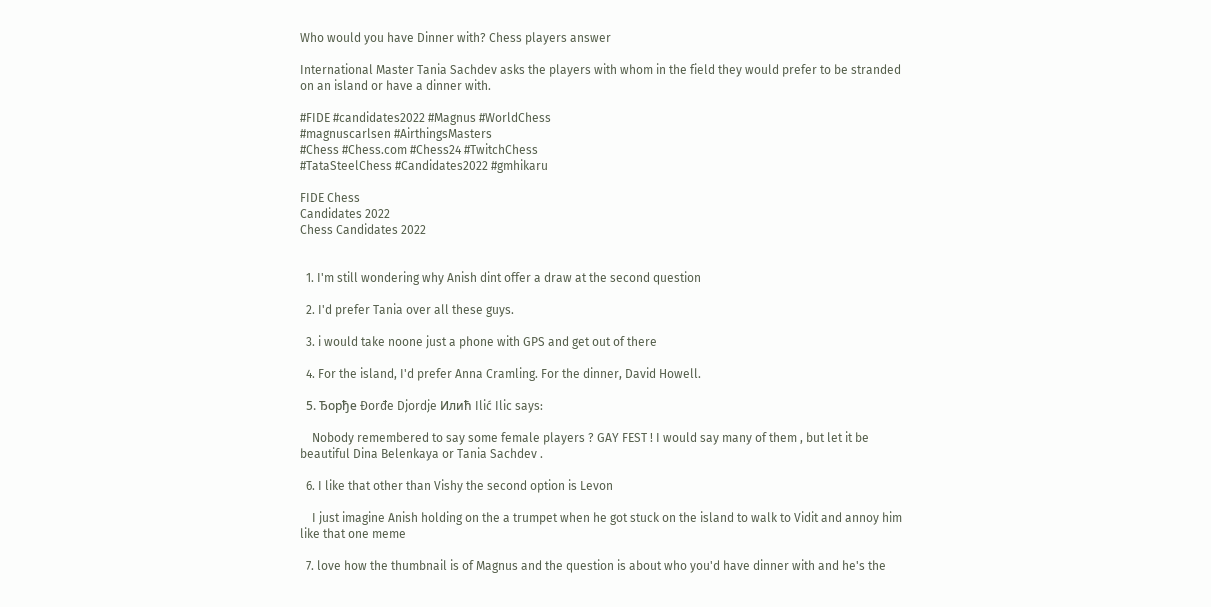Who would you have Dinner with? Chess players answer

International Master Tania Sachdev asks the players with whom in the field they would prefer to be stranded on an island or have a dinner with.

#FIDE #candidates2022 #Magnus #WorldChess
#magnuscarlsen #AirthingsMasters
#Chess #Chess.com #Chess24 #TwitchChess
#TataSteelChess #Candidates2022 #gmhikaru

FIDE Chess
Candidates 2022
Chess Candidates 2022


  1. I'm still wondering why Anish dint offer a draw at the second question

  2. I'd prefer Tania over all these guys.

  3. i would take noone just a phone with GPS and get out of there

  4. For the island, I'd prefer Anna Cramling. For the dinner, David Howell.

  5. Ђорђе Đorđe Djordje Илић Ilić Ilic says:

    Nobody remembered to say some female players ? GAY FEST ! I would say many of them , but let it be beautiful Dina Belenkaya or Tania Sachdev .

  6. I like that other than Vishy the second option is Levon

    I just imagine Anish holding on the a trumpet when he got stuck on the island to walk to Vidit and annoy him like that one meme

  7. love how the thumbnail is of Magnus and the question is about who you'd have dinner with and he's the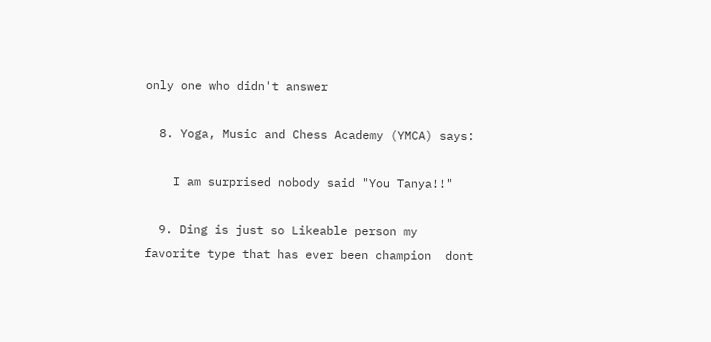only one who didn't answer

  8. Yoga, Music and Chess Academy (YMCA) says:

    I am surprised nobody said "You Tanya!!"

  9. Ding is just so Likeable person my favorite type that has ever been champion  dont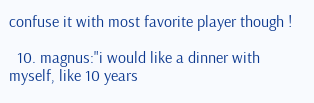confuse it with most favorite player though !

  10. magnus:"i would like a dinner with myself, like 10 years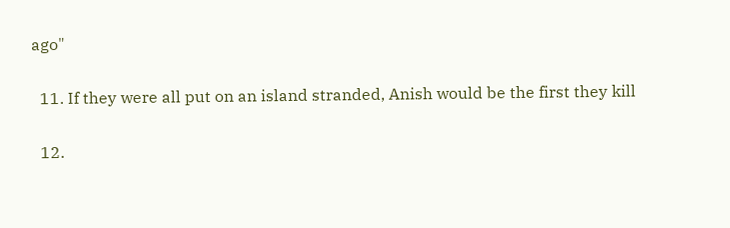ago"

  11. If they were all put on an island stranded, Anish would be the first they kill

  12.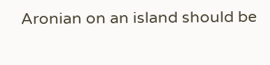Aronian on an island should be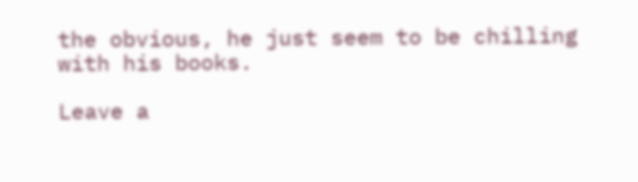the obvious, he just seem to be chilling with his books.

Leave a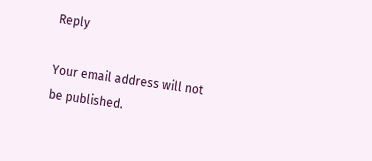Reply

Your email address will not be published.